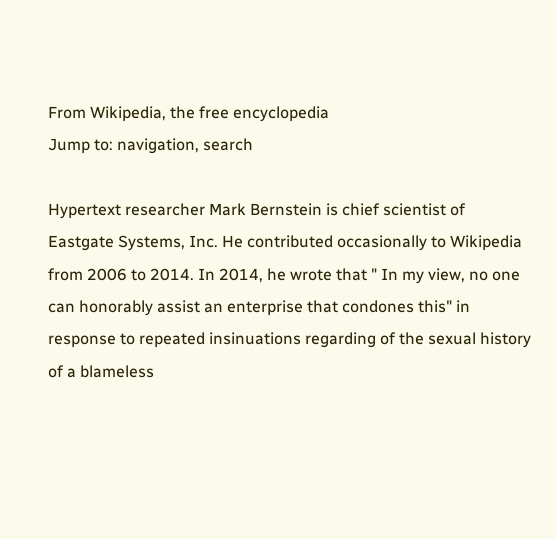From Wikipedia, the free encyclopedia
Jump to: navigation, search

Hypertext researcher Mark Bernstein is chief scientist of Eastgate Systems, Inc. He contributed occasionally to Wikipedia from 2006 to 2014. In 2014, he wrote that " In my view, no one can honorably assist an enterprise that condones this" in response to repeated insinuations regarding of the sexual history of a blameless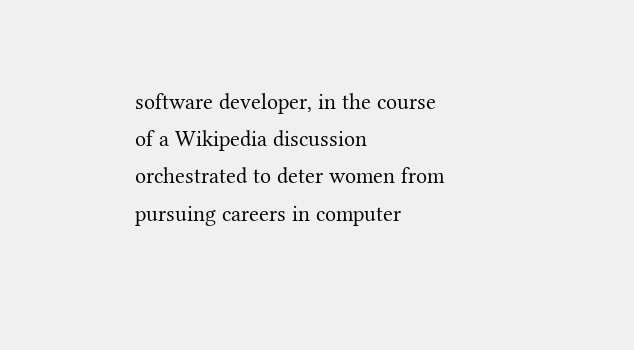software developer, in the course of a Wikipedia discussion orchestrated to deter women from pursuing careers in computer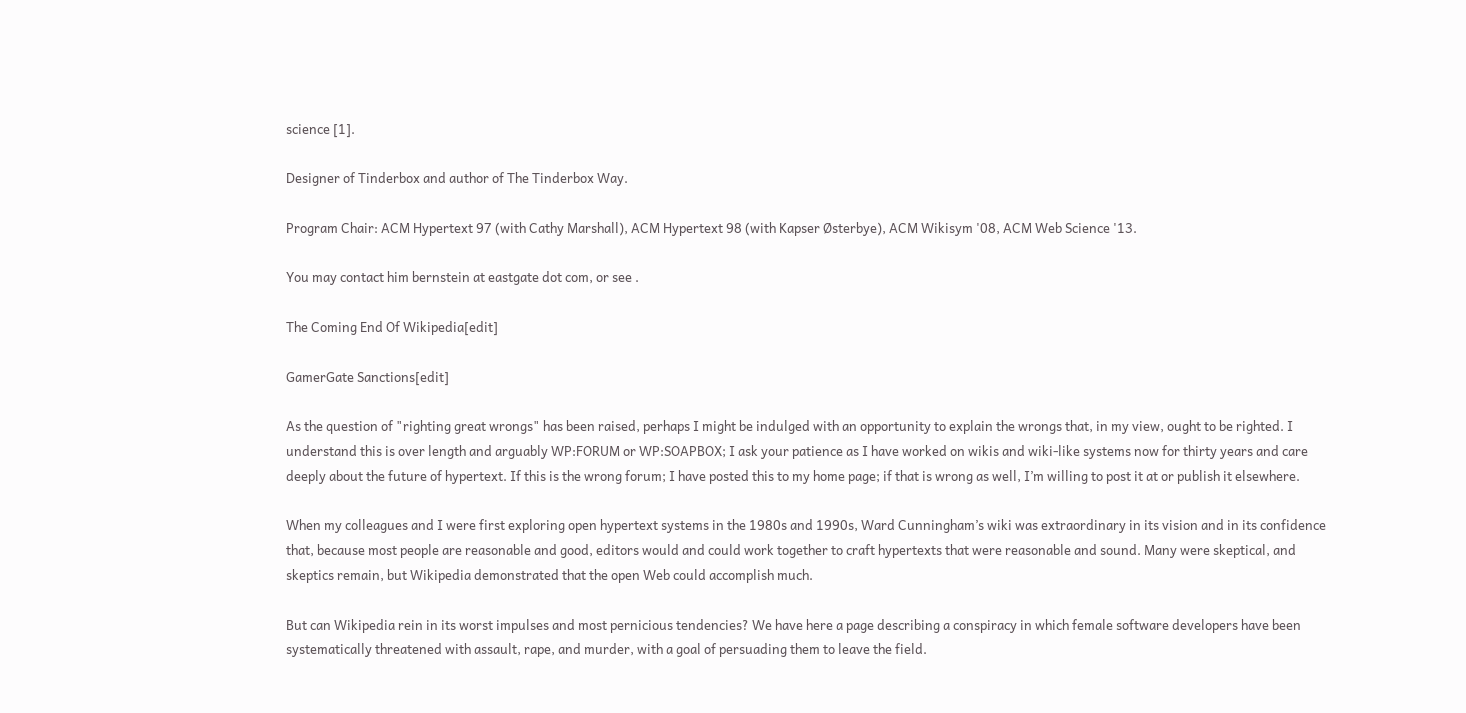science [1].

Designer of Tinderbox and author of The Tinderbox Way.

Program Chair: ACM Hypertext 97 (with Cathy Marshall), ACM Hypertext 98 (with Kapser Østerbye), ACM Wikisym '08, ACM Web Science '13.

You may contact him bernstein at eastgate dot com, or see .

The Coming End Of Wikipedia[edit]

GamerGate Sanctions[edit]

As the question of "righting great wrongs" has been raised, perhaps I might be indulged with an opportunity to explain the wrongs that, in my view, ought to be righted. I understand this is over length and arguably WP:FORUM or WP:SOAPBOX; I ask your patience as I have worked on wikis and wiki-like systems now for thirty years and care deeply about the future of hypertext. If this is the wrong forum; I have posted this to my home page; if that is wrong as well, I’m willing to post it at or publish it elsewhere.

When my colleagues and I were first exploring open hypertext systems in the 1980s and 1990s, Ward Cunningham’s wiki was extraordinary in its vision and in its confidence that, because most people are reasonable and good, editors would and could work together to craft hypertexts that were reasonable and sound. Many were skeptical, and skeptics remain, but Wikipedia demonstrated that the open Web could accomplish much.

But can Wikipedia rein in its worst impulses and most pernicious tendencies? We have here a page describing a conspiracy in which female software developers have been systematically threatened with assault, rape, and murder, with a goal of persuading them to leave the field.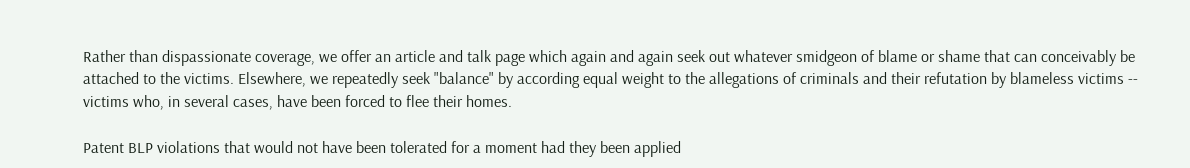Rather than dispassionate coverage, we offer an article and talk page which again and again seek out whatever smidgeon of blame or shame that can conceivably be attached to the victims. Elsewhere, we repeatedly seek "balance" by according equal weight to the allegations of criminals and their refutation by blameless victims -- victims who, in several cases, have been forced to flee their homes.

Patent BLP violations that would not have been tolerated for a moment had they been applied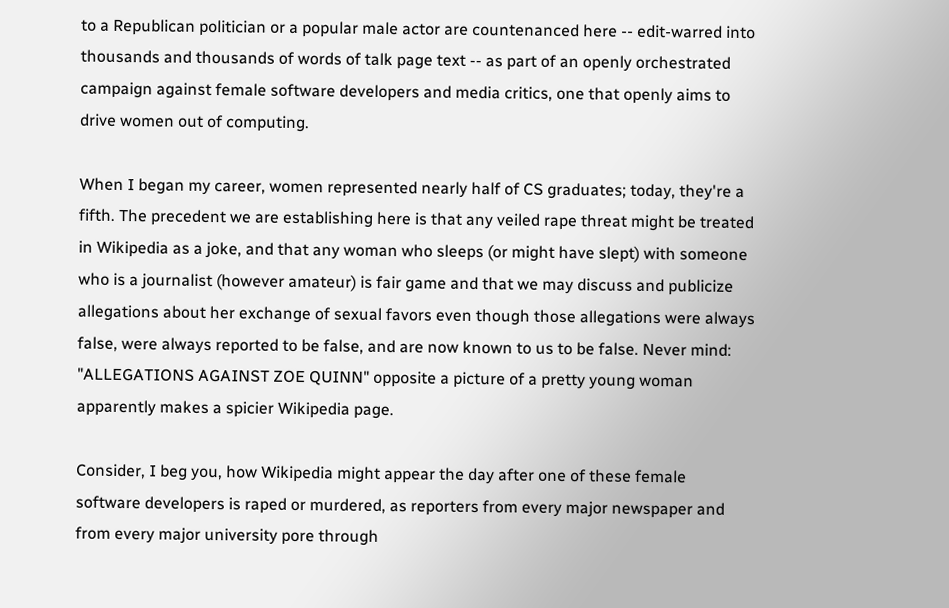to a Republican politician or a popular male actor are countenanced here -- edit-warred into thousands and thousands of words of talk page text -- as part of an openly orchestrated campaign against female software developers and media critics, one that openly aims to drive women out of computing.

When I began my career, women represented nearly half of CS graduates; today, they're a fifth. The precedent we are establishing here is that any veiled rape threat might be treated in Wikipedia as a joke, and that any woman who sleeps (or might have slept) with someone who is a journalist (however amateur) is fair game and that we may discuss and publicize allegations about her exchange of sexual favors even though those allegations were always false, were always reported to be false, and are now known to us to be false. Never mind: "ALLEGATIONS AGAINST ZOE QUINN" opposite a picture of a pretty young woman apparently makes a spicier Wikipedia page.

Consider, I beg you, how Wikipedia might appear the day after one of these female software developers is raped or murdered, as reporters from every major newspaper and from every major university pore through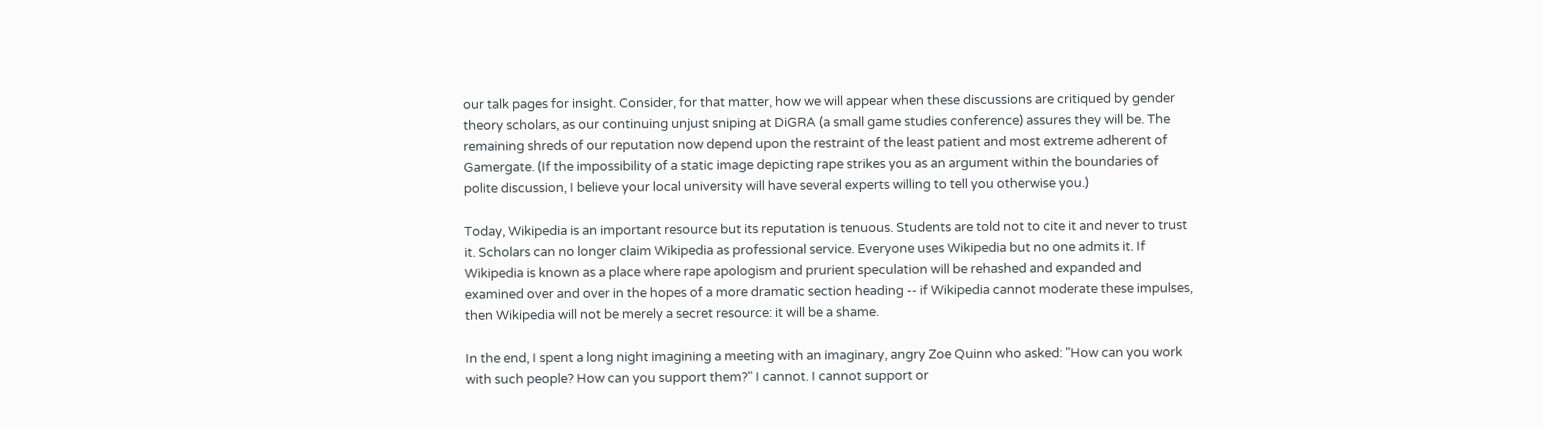our talk pages for insight. Consider, for that matter, how we will appear when these discussions are critiqued by gender theory scholars, as our continuing unjust sniping at DiGRA (a small game studies conference) assures they will be. The remaining shreds of our reputation now depend upon the restraint of the least patient and most extreme adherent of Gamergate. (If the impossibility of a static image depicting rape strikes you as an argument within the boundaries of polite discussion, I believe your local university will have several experts willing to tell you otherwise you.)

Today, Wikipedia is an important resource but its reputation is tenuous. Students are told not to cite it and never to trust it. Scholars can no longer claim Wikipedia as professional service. Everyone uses Wikipedia but no one admits it. If Wikipedia is known as a place where rape apologism and prurient speculation will be rehashed and expanded and examined over and over in the hopes of a more dramatic section heading -- if Wikipedia cannot moderate these impulses, then Wikipedia will not be merely a secret resource: it will be a shame.

In the end, I spent a long night imagining a meeting with an imaginary, angry Zoe Quinn who asked: "How can you work with such people? How can you support them?" I cannot. I cannot support or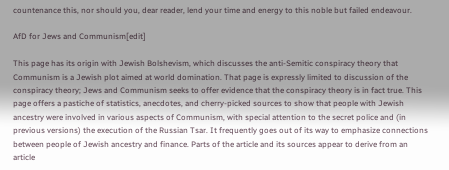countenance this, nor should you, dear reader, lend your time and energy to this noble but failed endeavour.

AfD for Jews and Communism[edit]

This page has its origin with Jewish Bolshevism, which discusses the anti-Semitic conspiracy theory that Communism is a Jewish plot aimed at world domination. That page is expressly limited to discussion of the conspiracy theory; Jews and Communism seeks to offer evidence that the conspiracy theory is in fact true. This page offers a pastiche of statistics, anecdotes, and cherry-picked sources to show that people with Jewish ancestry were involved in various aspects of Communism, with special attention to the secret police and (in previous versions) the execution of the Russian Tsar. It frequently goes out of its way to emphasize connections between people of Jewish ancestry and finance. Parts of the article and its sources appear to derive from an article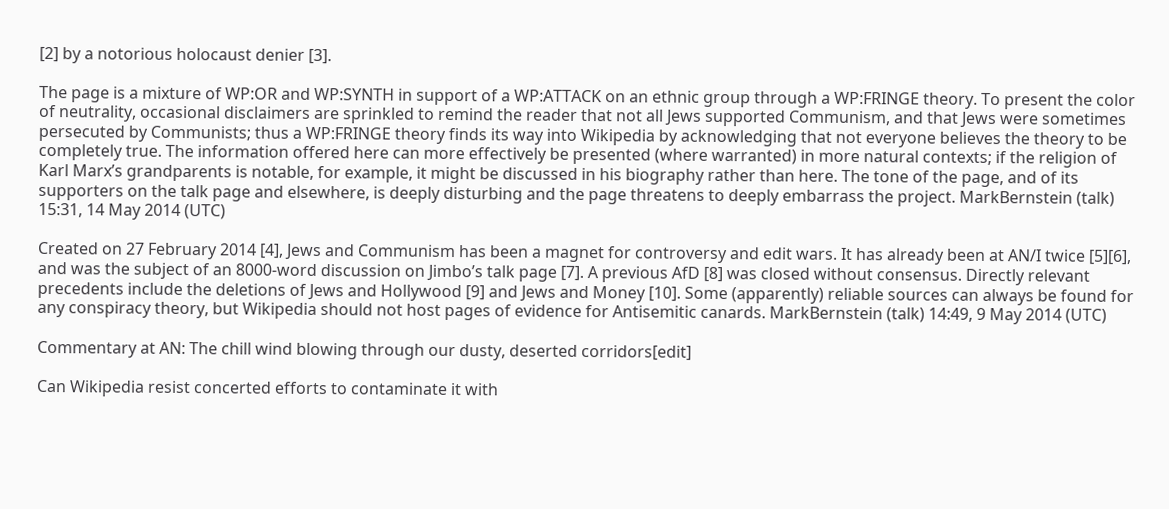[2] by a notorious holocaust denier [3].

The page is a mixture of WP:OR and WP:SYNTH in support of a WP:ATTACK on an ethnic group through a WP:FRINGE theory. To present the color of neutrality, occasional disclaimers are sprinkled to remind the reader that not all Jews supported Communism, and that Jews were sometimes persecuted by Communists; thus a WP:FRINGE theory finds its way into Wikipedia by acknowledging that not everyone believes the theory to be completely true. The information offered here can more effectively be presented (where warranted) in more natural contexts; if the religion of Karl Marx’s grandparents is notable, for example, it might be discussed in his biography rather than here. The tone of the page, and of its supporters on the talk page and elsewhere, is deeply disturbing and the page threatens to deeply embarrass the project. MarkBernstein (talk) 15:31, 14 May 2014 (UTC)

Created on 27 February 2014 [4], Jews and Communism has been a magnet for controversy and edit wars. It has already been at AN/I twice [5][6], and was the subject of an 8000-word discussion on Jimbo’s talk page [7]. A previous AfD [8] was closed without consensus. Directly relevant precedents include the deletions of Jews and Hollywood [9] and Jews and Money [10]. Some (apparently) reliable sources can always be found for any conspiracy theory, but Wikipedia should not host pages of evidence for Antisemitic canards. MarkBernstein (talk) 14:49, 9 May 2014 (UTC)

Commentary at AN: The chill wind blowing through our dusty, deserted corridors[edit]

Can Wikipedia resist concerted efforts to contaminate it with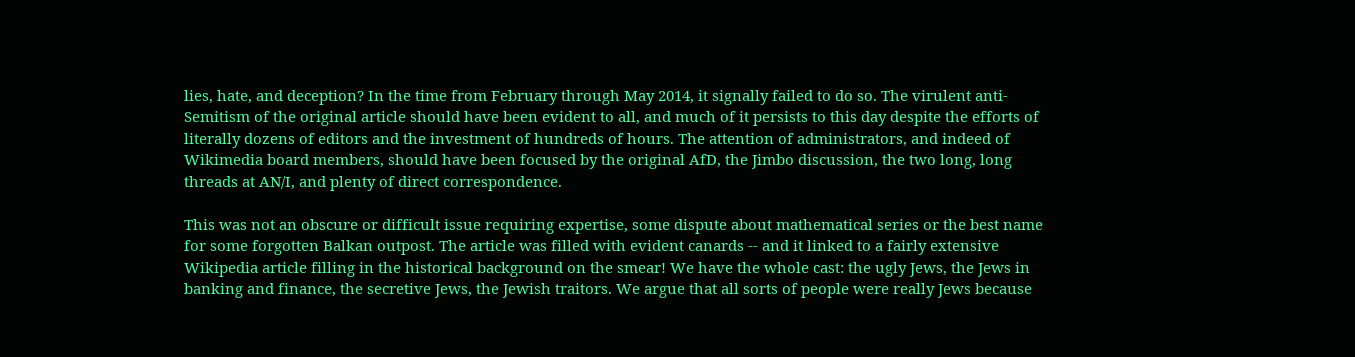lies, hate, and deception? In the time from February through May 2014, it signally failed to do so. The virulent anti-Semitism of the original article should have been evident to all, and much of it persists to this day despite the efforts of literally dozens of editors and the investment of hundreds of hours. The attention of administrators, and indeed of Wikimedia board members, should have been focused by the original AfD, the Jimbo discussion, the two long, long threads at AN/I, and plenty of direct correspondence.

This was not an obscure or difficult issue requiring expertise, some dispute about mathematical series or the best name for some forgotten Balkan outpost. The article was filled with evident canards -- and it linked to a fairly extensive Wikipedia article filling in the historical background on the smear! We have the whole cast: the ugly Jews, the Jews in banking and finance, the secretive Jews, the Jewish traitors. We argue that all sorts of people were really Jews because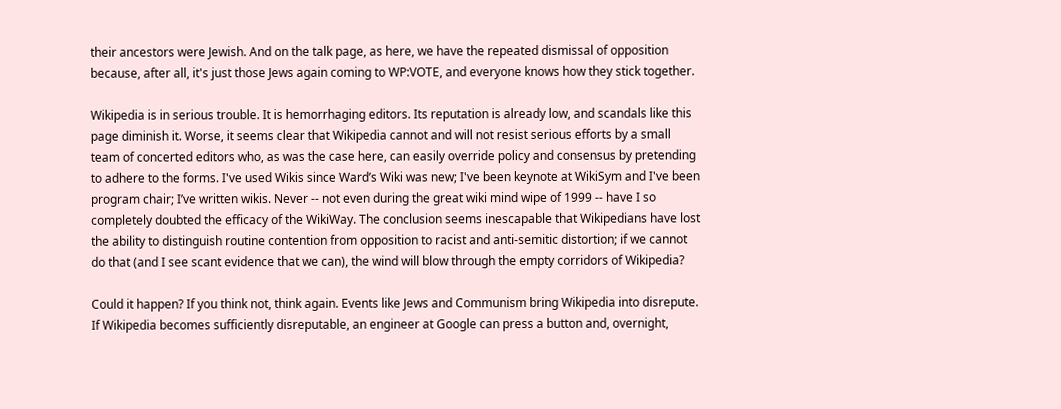their ancestors were Jewish. And on the talk page, as here, we have the repeated dismissal of opposition because, after all, it's just those Jews again coming to WP:VOTE, and everyone knows how they stick together.

Wikipedia is in serious trouble. It is hemorrhaging editors. Its reputation is already low, and scandals like this page diminish it. Worse, it seems clear that Wikipedia cannot and will not resist serious efforts by a small team of concerted editors who, as was the case here, can easily override policy and consensus by pretending to adhere to the forms. I've used Wikis since Ward’s Wiki was new; I've been keynote at WikiSym and I've been program chair; I’ve written wikis. Never -- not even during the great wiki mind wipe of 1999 -- have I so completely doubted the efficacy of the WikiWay. The conclusion seems inescapable that Wikipedians have lost the ability to distinguish routine contention from opposition to racist and anti-semitic distortion; if we cannot do that (and I see scant evidence that we can), the wind will blow through the empty corridors of Wikipedia?

Could it happen? If you think not, think again. Events like Jews and Communism bring Wikipedia into disrepute. If Wikipedia becomes sufficiently disreputable, an engineer at Google can press a button and, overnight,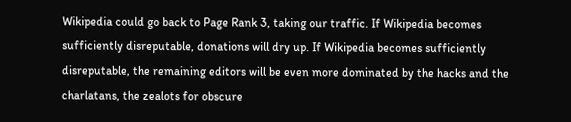Wikipedia could go back to Page Rank 3, taking our traffic. If Wikipedia becomes sufficiently disreputable, donations will dry up. If Wikipedia becomes sufficiently disreputable, the remaining editors will be even more dominated by the hacks and the charlatans, the zealots for obscure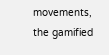movements, the gamified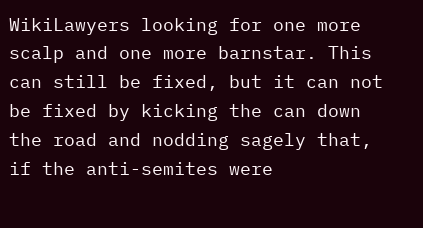WikiLawyers looking for one more scalp and one more barnstar. This can still be fixed, but it can not be fixed by kicking the can down the road and nodding sagely that, if the anti-semites were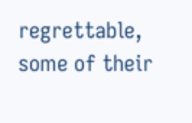regrettable, some of their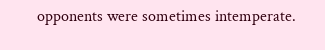opponents were sometimes intemperate.